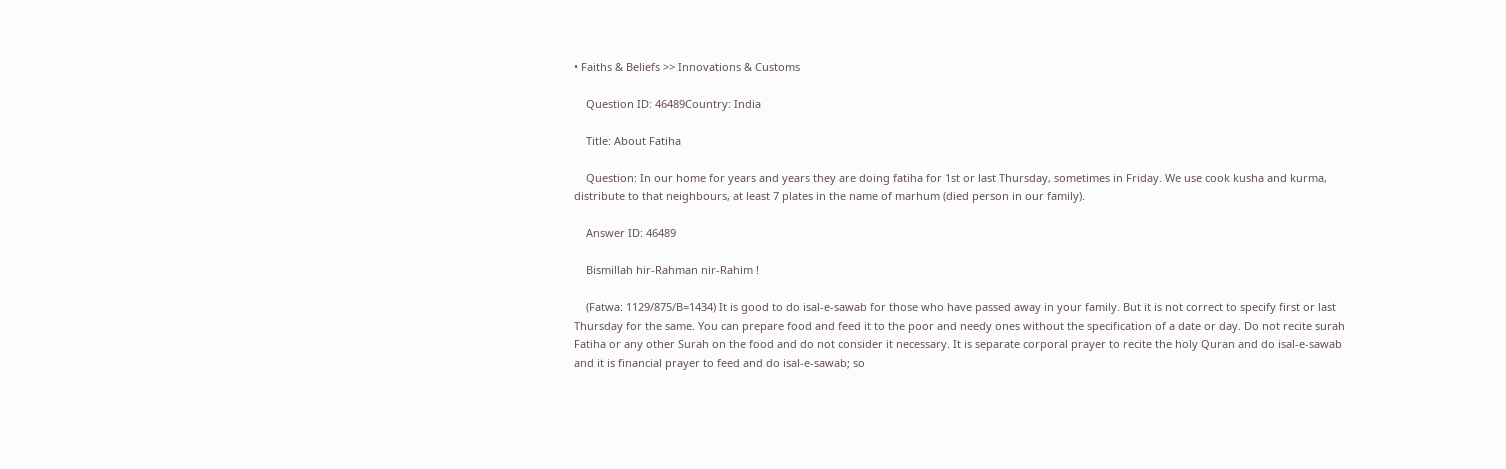• Faiths & Beliefs >> Innovations & Customs

    Question ID: 46489Country: India

    Title: About Fatiha

    Question: In our home for years and years they are doing fatiha for 1st or last Thursday, sometimes in Friday. We use cook kusha and kurma, distribute to that neighbours, at least 7 plates in the name of marhum (died person in our family).

    Answer ID: 46489

    Bismillah hir-Rahman nir-Rahim !

    (Fatwa: 1129/875/B=1434) It is good to do isal-e-sawab for those who have passed away in your family. But it is not correct to specify first or last Thursday for the same. You can prepare food and feed it to the poor and needy ones without the specification of a date or day. Do not recite surah Fatiha or any other Surah on the food and do not consider it necessary. It is separate corporal prayer to recite the holy Quran and do isal-e-sawab and it is financial prayer to feed and do isal-e-sawab; so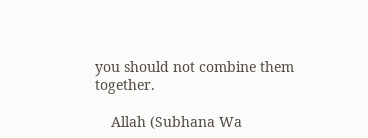you should not combine them together.

    Allah (Subhana Wa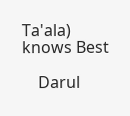Ta'ala) knows Best

    Darul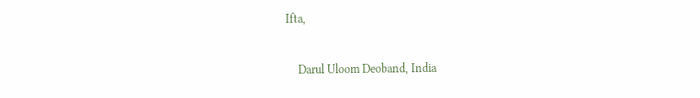Ifta,

    Darul Uloom Deoband, India